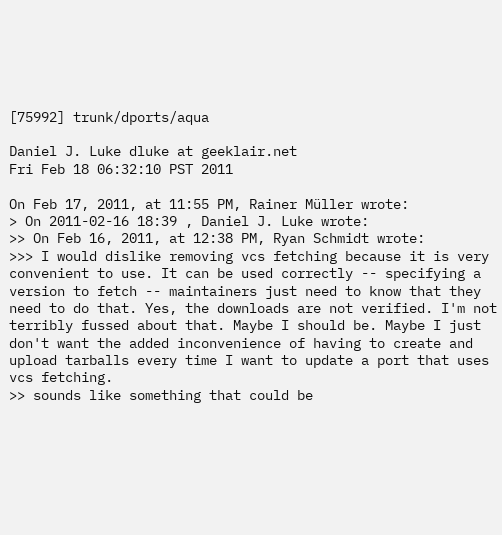[75992] trunk/dports/aqua

Daniel J. Luke dluke at geeklair.net
Fri Feb 18 06:32:10 PST 2011

On Feb 17, 2011, at 11:55 PM, Rainer Müller wrote:
> On 2011-02-16 18:39 , Daniel J. Luke wrote:
>> On Feb 16, 2011, at 12:38 PM, Ryan Schmidt wrote:
>>> I would dislike removing vcs fetching because it is very convenient to use. It can be used correctly -- specifying a version to fetch -- maintainers just need to know that they need to do that. Yes, the downloads are not verified. I'm not terribly fussed about that. Maybe I should be. Maybe I just don't want the added inconvenience of having to create and upload tarballs every time I want to update a port that uses vcs fetching.
>> sounds like something that could be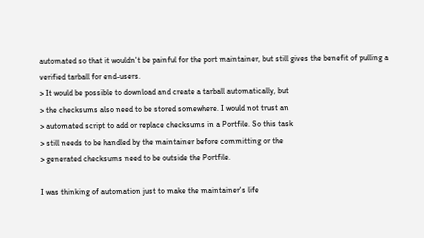automated so that it wouldn't be painful for the port maintainer, but still gives the benefit of pulling a verified tarball for end-users.
> It would be possible to download and create a tarball automatically, but
> the checksums also need to be stored somewhere. I would not trust an
> automated script to add or replace checksums in a Portfile. So this task
> still needs to be handled by the maintainer before committing or the
> generated checksums need to be outside the Portfile.

I was thinking of automation just to make the maintainer's life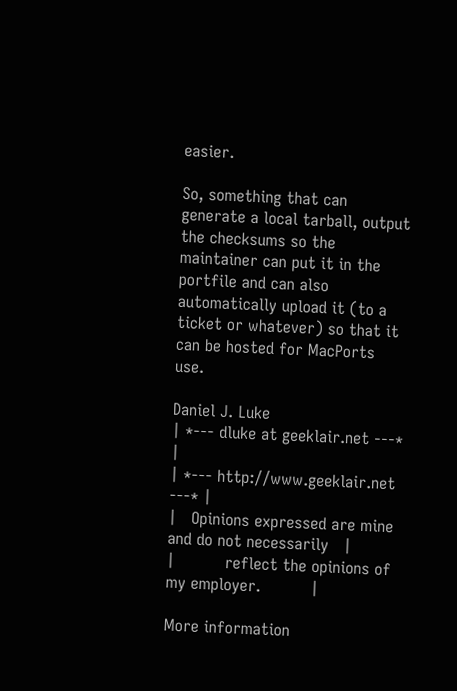easier.

So, something that can generate a local tarball, output the checksums so the maintainer can put it in the portfile and can also automatically upload it (to a ticket or whatever) so that it can be hosted for MacPorts use.

Daniel J. Luke
| *--- dluke at geeklair.net ---* |
| *--- http://www.geeklair.net ---* |
|   Opinions expressed are mine and do not necessarily   |
|          reflect the opinions of my employer.          |

More information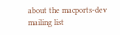about the macports-dev mailing list